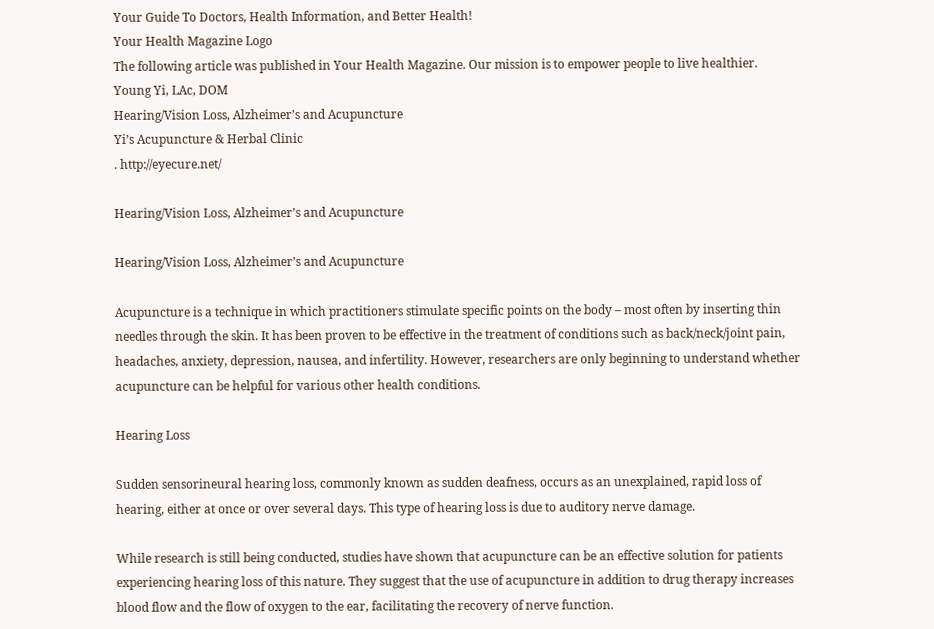Your Guide To Doctors, Health Information, and Better Health!
Your Health Magazine Logo
The following article was published in Your Health Magazine. Our mission is to empower people to live healthier.
Young Yi, LAc, DOM
Hearing/Vision Loss, Alzheimer’s and Acupuncture
Yi’s Acupuncture & Herbal Clinic
. http://eyecure.net/

Hearing/Vision Loss, Alzheimer’s and Acupuncture

Hearing/Vision Loss, Alzheimer’s and Acupuncture

Acupuncture is a technique in which practitioners stimulate specific points on the body – most often by inserting thin needles through the skin. It has been proven to be effective in the treatment of conditions such as back/neck/joint pain, headaches, anxiety, depression, nausea, and infertility. However, researchers are only beginning to understand whether acupuncture can be helpful for various other health conditions.

Hearing Loss

Sudden sensorineural hearing loss, commonly known as sudden deafness, occurs as an unexplained, rapid loss of hearing, either at once or over several days. This type of hearing loss is due to auditory nerve damage.

While research is still being conducted, studies have shown that acupuncture can be an effective solution for patients experiencing hearing loss of this nature. They suggest that the use of acupuncture in addition to drug therapy increases blood flow and the flow of oxygen to the ear, facilitating the recovery of nerve function.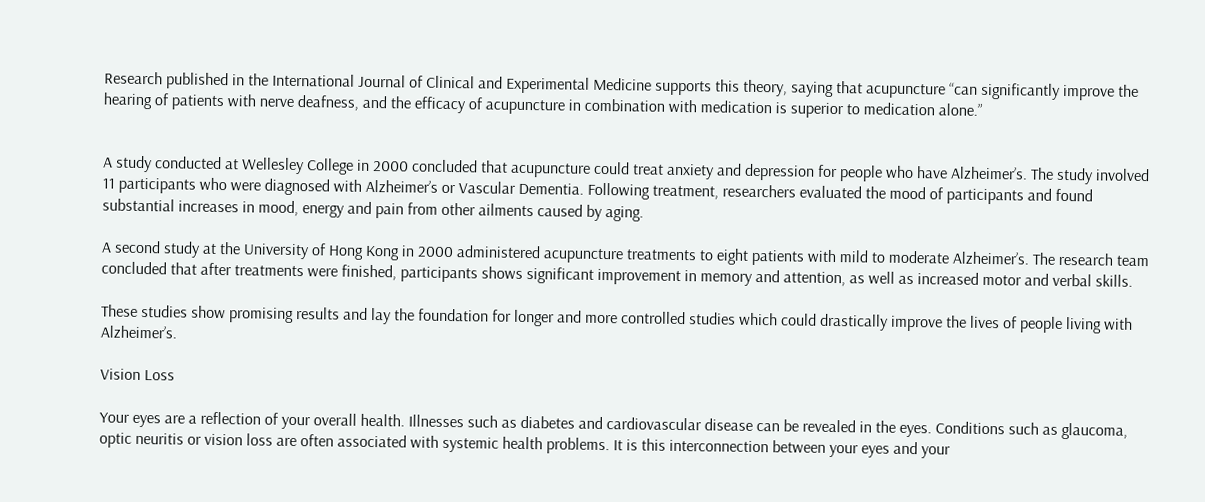Research published in the International Journal of Clinical and Experimental Medicine supports this theory, saying that acupuncture “can significantly improve the hearing of patients with nerve deafness, and the efficacy of acupuncture in combination with medication is superior to medication alone.”


A study conducted at Wellesley College in 2000 concluded that acupuncture could treat anxiety and depression for people who have Alzheimer’s. The study involved 11 participants who were diagnosed with Alzheimer’s or Vascular Dementia. Following treatment, researchers evaluated the mood of participants and found substantial increases in mood, energy and pain from other ailments caused by aging.

A second study at the University of Hong Kong in 2000 administered acupuncture treatments to eight patients with mild to moderate Alzheimer’s. The research team concluded that after treatments were finished, participants shows significant improvement in memory and attention, as well as increased motor and verbal skills.

These studies show promising results and lay the foundation for longer and more controlled studies which could drastically improve the lives of people living with Alzheimer’s.

Vision Loss

Your eyes are a reflection of your overall health. Illnesses such as diabetes and cardiovascular disease can be revealed in the eyes. Conditions such as glaucoma, optic neuritis or vision loss are often associated with systemic health problems. It is this interconnection between your eyes and your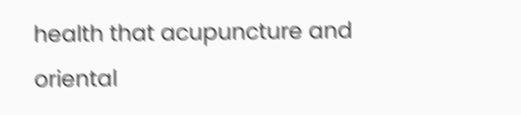health that acupuncture and oriental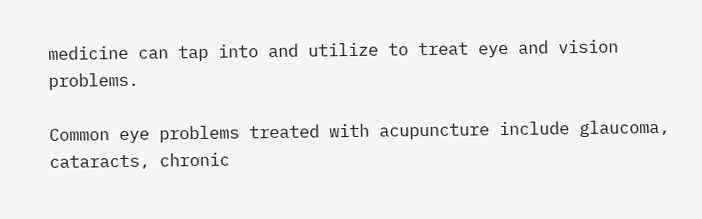medicine can tap into and utilize to treat eye and vision problems.

Common eye problems treated with acupuncture include glaucoma, cataracts, chronic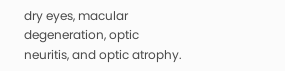dry eyes, macular degeneration, optic neuritis, and optic atrophy.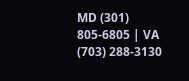MD (301) 805-6805 | VA (703) 288-3130